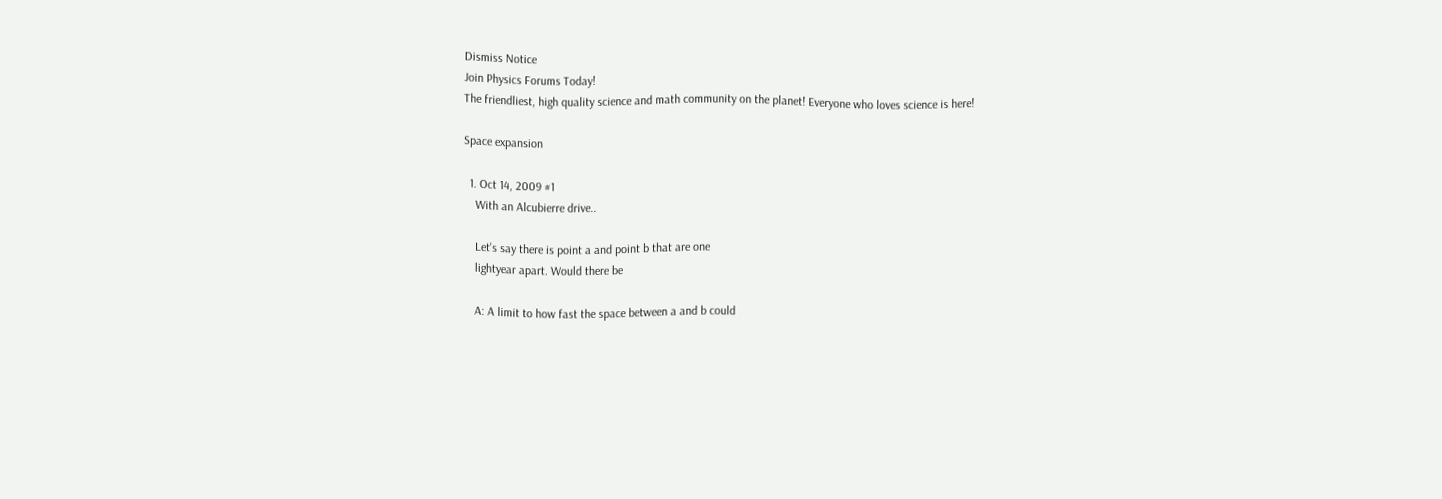Dismiss Notice
Join Physics Forums Today!
The friendliest, high quality science and math community on the planet! Everyone who loves science is here!

Space expansion

  1. Oct 14, 2009 #1
    With an Alcubierre drive..

    Let's say there is point a and point b that are one
    lightyear apart. Would there be

    A: A limit to how fast the space between a and b could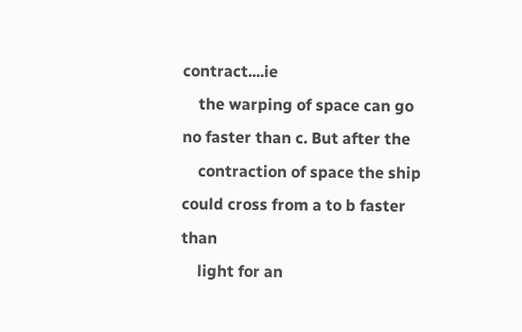contract....ie
    the warping of space can go no faster than c. But after the
    contraction of space the ship could cross from a to b faster than
    light for an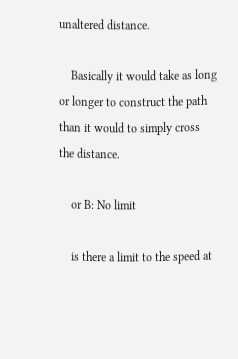unaltered distance.

    Basically it would take as long or longer to construct the path than it would to simply cross the distance.

    or B: No limit

    is there a limit to the speed at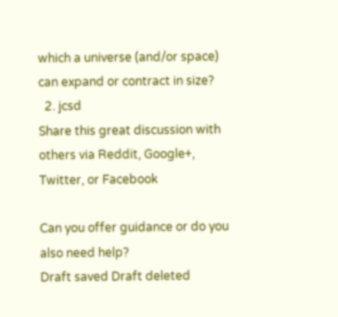which a universe (and/or space) can expand or contract in size?
  2. jcsd
Share this great discussion with others via Reddit, Google+, Twitter, or Facebook

Can you offer guidance or do you also need help?
Draft saved Draft deleted